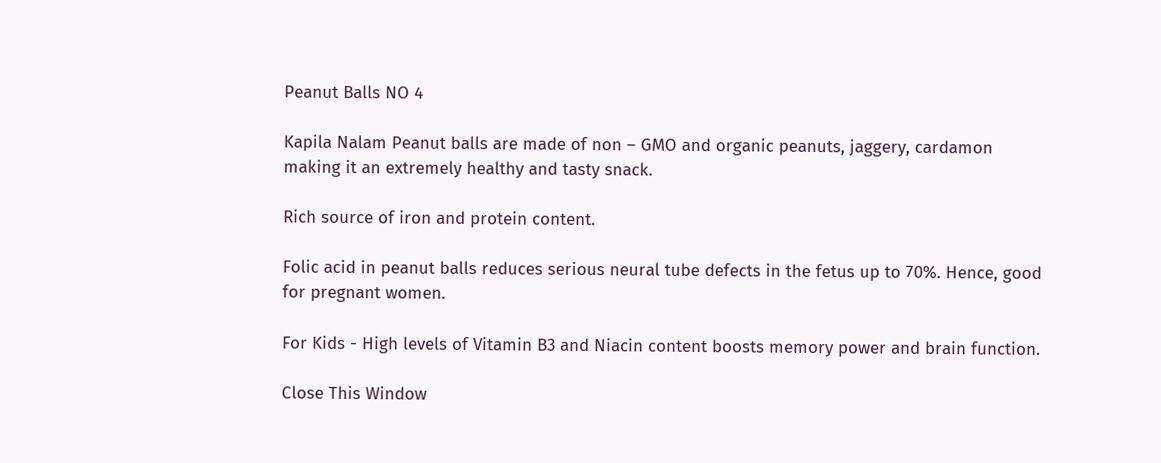Peanut Balls NO 4

Kapila Nalam Peanut balls are made of non – GMO and organic peanuts, jaggery, cardamon making it an extremely healthy and tasty snack.

Rich source of iron and protein content.

Folic acid in peanut balls reduces serious neural tube defects in the fetus up to 70%. Hence, good for pregnant women.

For Kids - High levels of Vitamin B3 and Niacin content boosts memory power and brain function.

Close This Window